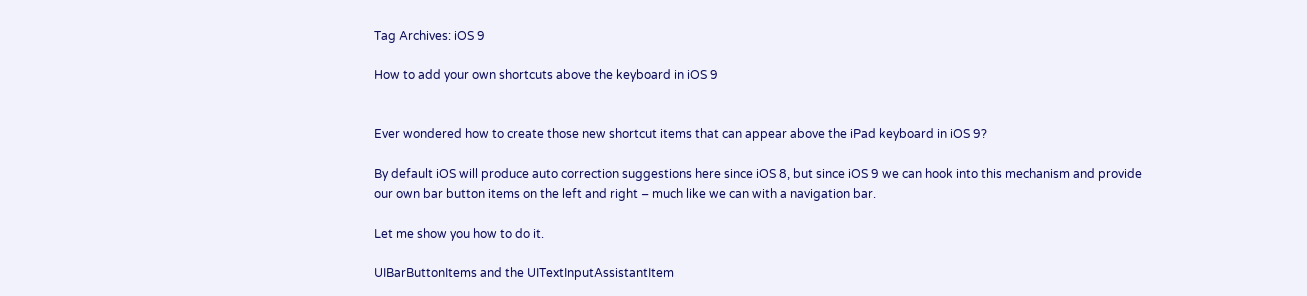Tag Archives: iOS 9

How to add your own shortcuts above the keyboard in iOS 9


Ever wondered how to create those new shortcut items that can appear above the iPad keyboard in iOS 9?

By default iOS will produce auto correction suggestions here since iOS 8, but since iOS 9 we can hook into this mechanism and provide our own bar button items on the left and right – much like we can with a navigation bar.

Let me show you how to do it.

UIBarButtonItems and the UITextInputAssistantItem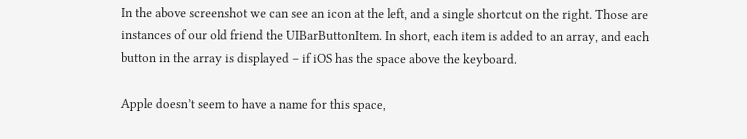In the above screenshot we can see an icon at the left, and a single shortcut on the right. Those are instances of our old friend the UIBarButtonItem. In short, each item is added to an array, and each button in the array is displayed – if iOS has the space above the keyboard.

Apple doesn’t seem to have a name for this space,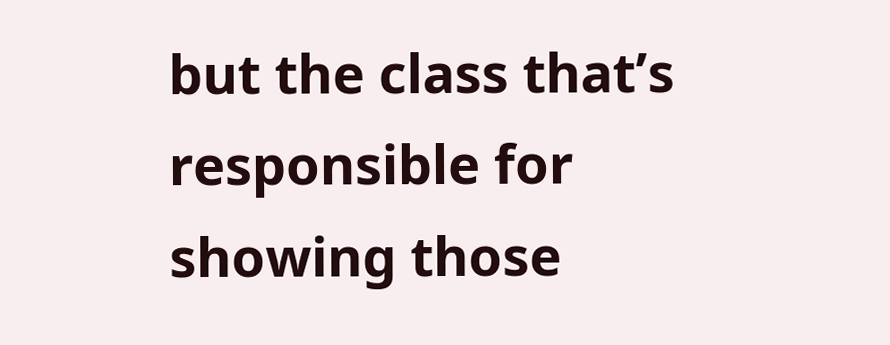but the class that’s responsible for showing those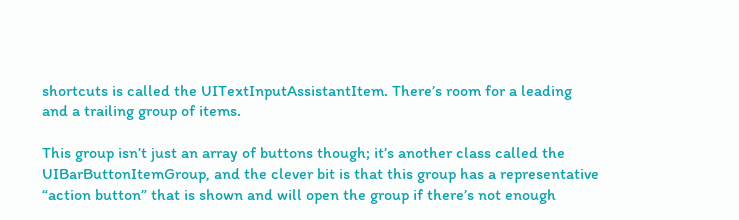shortcuts is called the UITextInputAssistantItem. There’s room for a leading and a trailing group of items.

This group isn’t just an array of buttons though; it’s another class called the UIBarButtonItemGroup, and the clever bit is that this group has a representative “action button” that is shown and will open the group if there’s not enough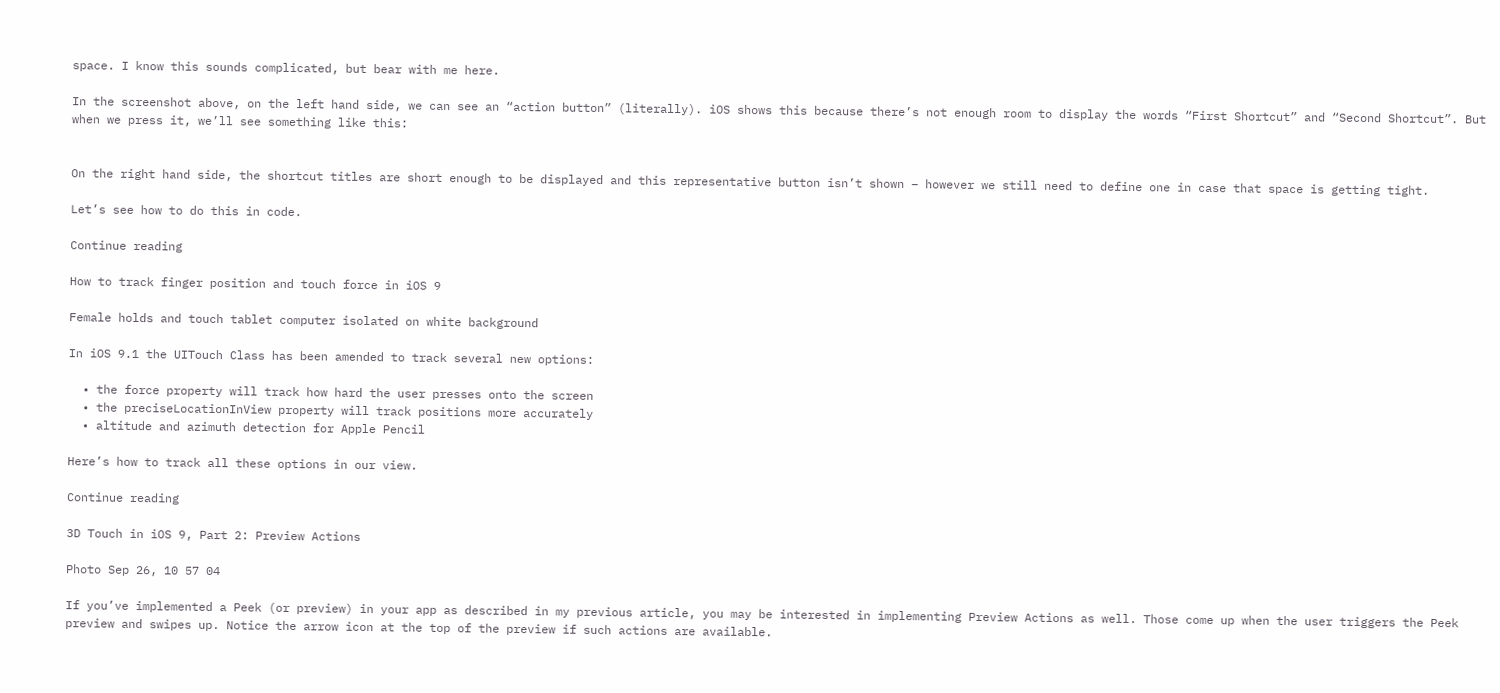space. I know this sounds complicated, but bear with me here.

In the screenshot above, on the left hand side, we can see an “action button” (literally). iOS shows this because there’s not enough room to display the words “First Shortcut” and “Second Shortcut”. But when we press it, we’ll see something like this:


On the right hand side, the shortcut titles are short enough to be displayed and this representative button isn’t shown – however we still need to define one in case that space is getting tight.

Let’s see how to do this in code.

Continue reading

How to track finger position and touch force in iOS 9

Female holds and touch tablet computer isolated on white background

In iOS 9.1 the UITouch Class has been amended to track several new options:

  • the force property will track how hard the user presses onto the screen
  • the preciseLocationInView property will track positions more accurately
  • altitude and azimuth detection for Apple Pencil

Here’s how to track all these options in our view.

Continue reading

3D Touch in iOS 9, Part 2: Preview Actions

Photo Sep 26, 10 57 04

If you’ve implemented a Peek (or preview) in your app as described in my previous article, you may be interested in implementing Preview Actions as well. Those come up when the user triggers the Peek preview and swipes up. Notice the arrow icon at the top of the preview if such actions are available.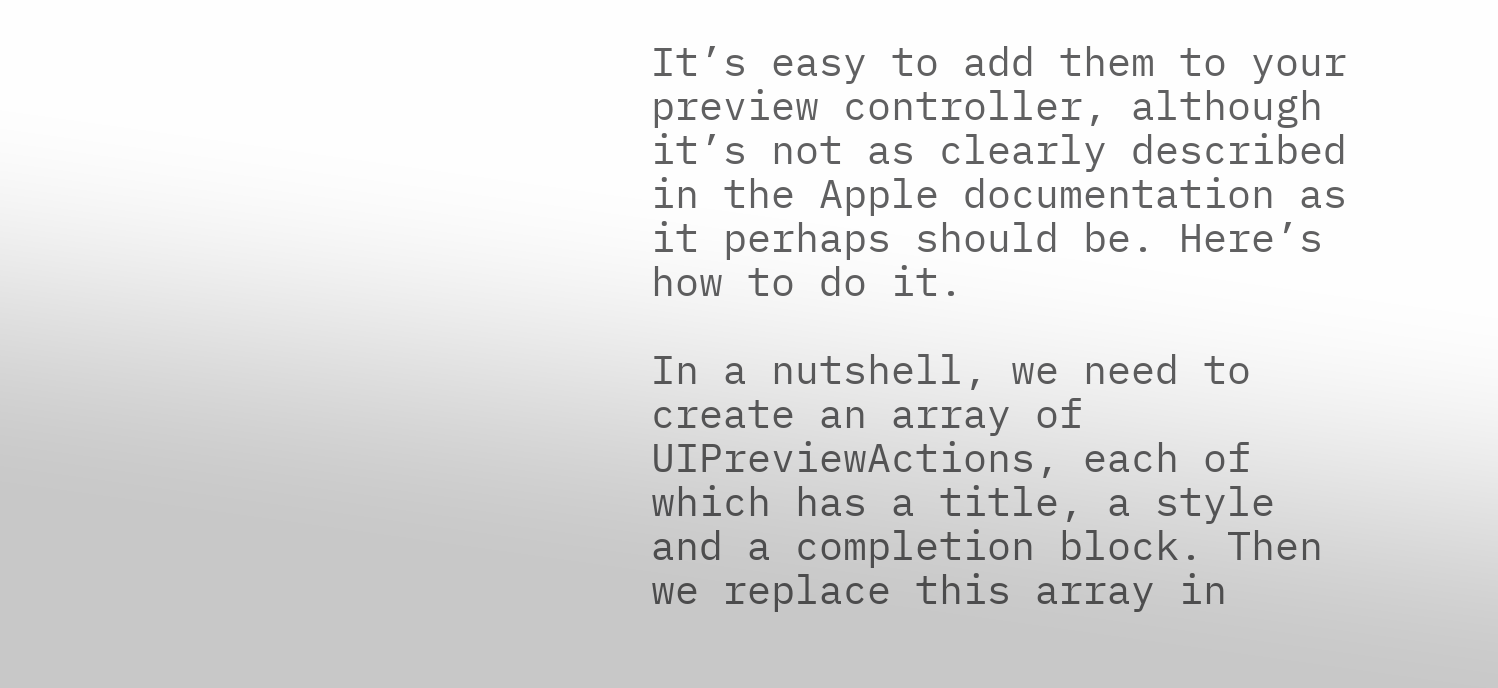It’s easy to add them to your preview controller, although it’s not as clearly described in the Apple documentation as it perhaps should be. Here’s how to do it.

In a nutshell, we need to create an array of UIPreviewActions, each of which has a title, a style and a completion block. Then we replace this array in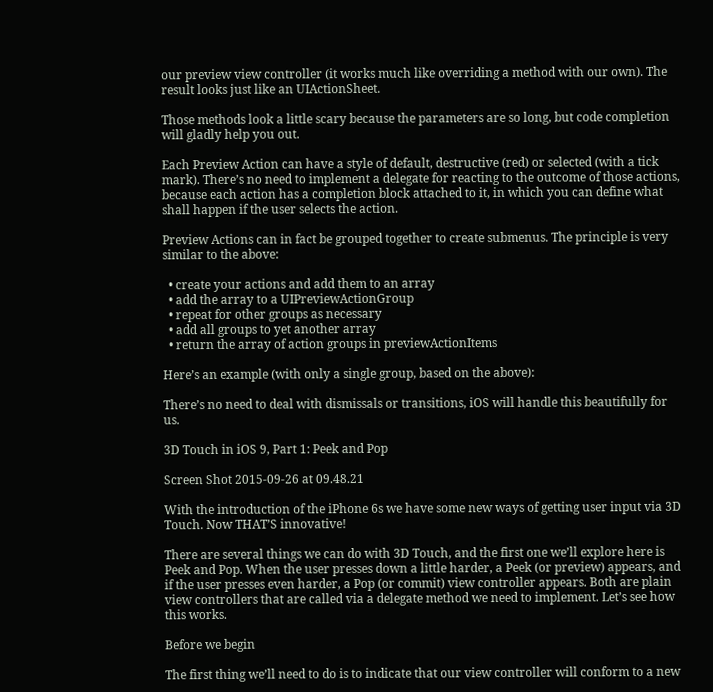our preview view controller (it works much like overriding a method with our own). The result looks just like an UIActionSheet.

Those methods look a little scary because the parameters are so long, but code completion will gladly help you out.

Each Preview Action can have a style of default, destructive (red) or selected (with a tick mark). There’s no need to implement a delegate for reacting to the outcome of those actions, because each action has a completion block attached to it, in which you can define what shall happen if the user selects the action.

Preview Actions can in fact be grouped together to create submenus. The principle is very similar to the above:

  • create your actions and add them to an array
  • add the array to a UIPreviewActionGroup
  • repeat for other groups as necessary
  • add all groups to yet another array
  • return the array of action groups in previewActionItems

Here’s an example (with only a single group, based on the above):

There’s no need to deal with dismissals or transitions, iOS will handle this beautifully for us.

3D Touch in iOS 9, Part 1: Peek and Pop

Screen Shot 2015-09-26 at 09.48.21

With the introduction of the iPhone 6s we have some new ways of getting user input via 3D Touch. Now THAT’S innovative!

There are several things we can do with 3D Touch, and the first one we’ll explore here is Peek and Pop. When the user presses down a little harder, a Peek (or preview) appears, and if the user presses even harder, a Pop (or commit) view controller appears. Both are plain view controllers that are called via a delegate method we need to implement. Let’s see how this works.

Before we begin

The first thing we’ll need to do is to indicate that our view controller will conform to a new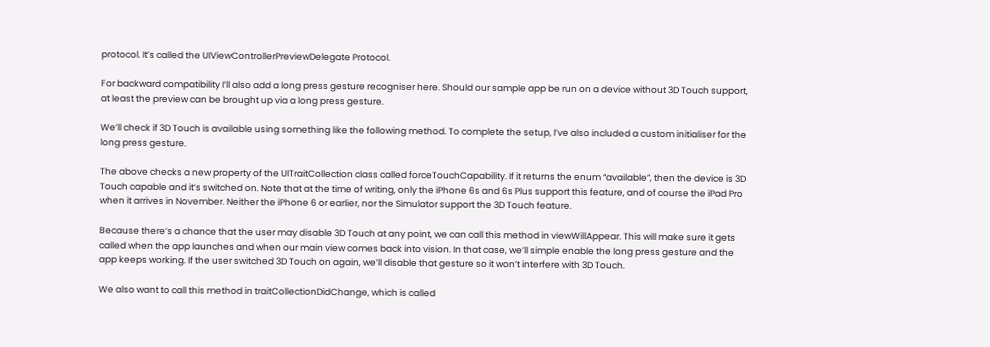protocol. It’s called the UIViewControllerPreviewDelegate Protocol.

For backward compatibility I’ll also add a long press gesture recogniser here. Should our sample app be run on a device without 3D Touch support, at least the preview can be brought up via a long press gesture.

We’ll check if 3D Touch is available using something like the following method. To complete the setup, I’ve also included a custom initialiser for the long press gesture.

The above checks a new property of the UITraitCollection class called forceTouchCapability. If it returns the enum “available”, then the device is 3D Touch capable and it’s switched on. Note that at the time of writing, only the iPhone 6s and 6s Plus support this feature, and of course the iPad Pro when it arrives in November. Neither the iPhone 6 or earlier, nor the Simulator support the 3D Touch feature.

Because there’s a chance that the user may disable 3D Touch at any point, we can call this method in viewWillAppear. This will make sure it gets called when the app launches and when our main view comes back into vision. In that case, we’ll simple enable the long press gesture and the app keeps working. If the user switched 3D Touch on again, we’ll disable that gesture so it won’t interfere with 3D Touch.

We also want to call this method in traitCollectionDidChange, which is called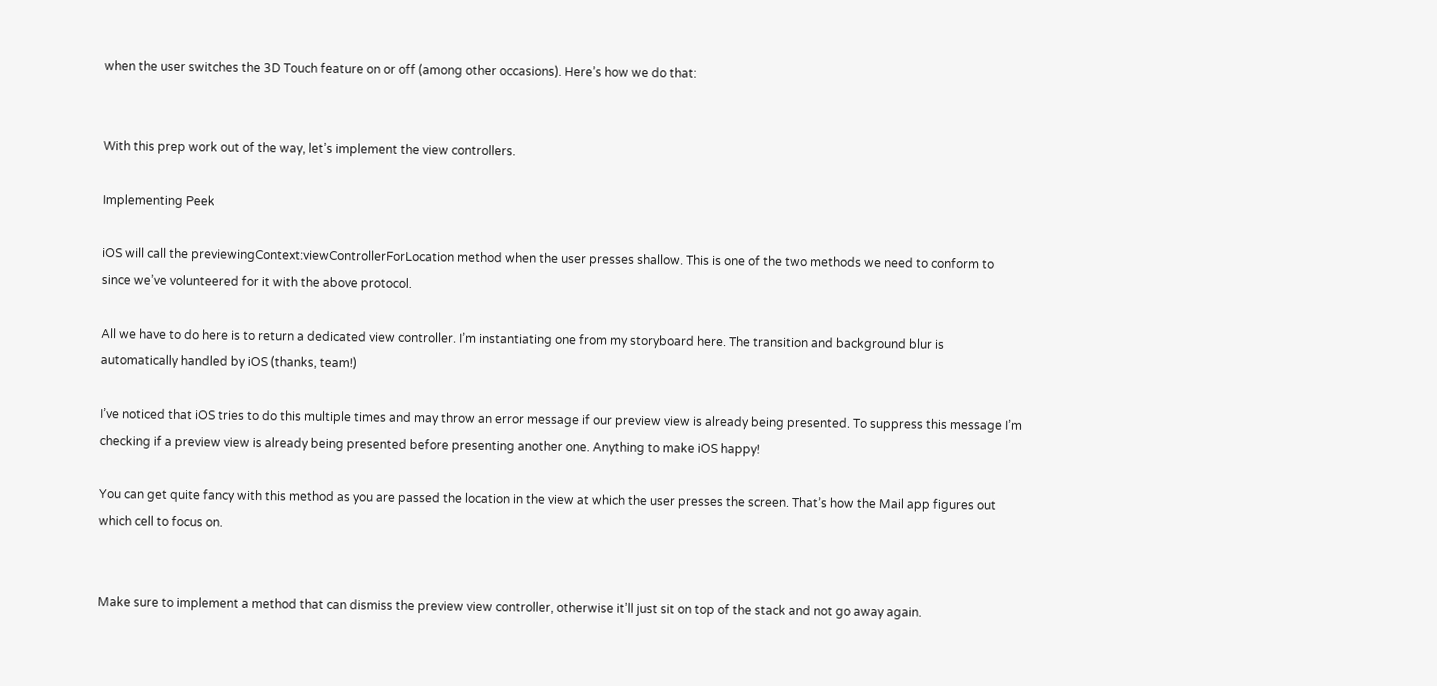when the user switches the 3D Touch feature on or off (among other occasions). Here’s how we do that:


With this prep work out of the way, let’s implement the view controllers.

Implementing Peek

iOS will call the previewingContext:viewControllerForLocation method when the user presses shallow. This is one of the two methods we need to conform to since we’ve volunteered for it with the above protocol.

All we have to do here is to return a dedicated view controller. I’m instantiating one from my storyboard here. The transition and background blur is automatically handled by iOS (thanks, team!)

I’ve noticed that iOS tries to do this multiple times and may throw an error message if our preview view is already being presented. To suppress this message I’m checking if a preview view is already being presented before presenting another one. Anything to make iOS happy!

You can get quite fancy with this method as you are passed the location in the view at which the user presses the screen. That’s how the Mail app figures out which cell to focus on.


Make sure to implement a method that can dismiss the preview view controller, otherwise it’ll just sit on top of the stack and not go away again.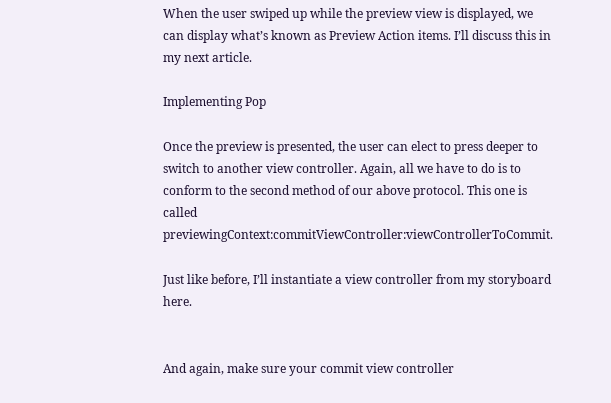When the user swiped up while the preview view is displayed, we can display what’s known as Preview Action items. I’ll discuss this in my next article.

Implementing Pop

Once the preview is presented, the user can elect to press deeper to switch to another view controller. Again, all we have to do is to conform to the second method of our above protocol. This one is called previewingContext:commitViewController:viewControllerToCommit.

Just like before, I’ll instantiate a view controller from my storyboard here.


And again, make sure your commit view controller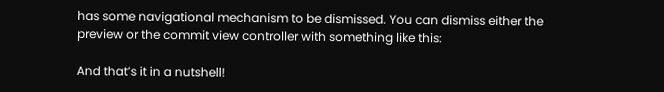has some navigational mechanism to be dismissed. You can dismiss either the preview or the commit view controller with something like this:

And that’s it in a nutshell!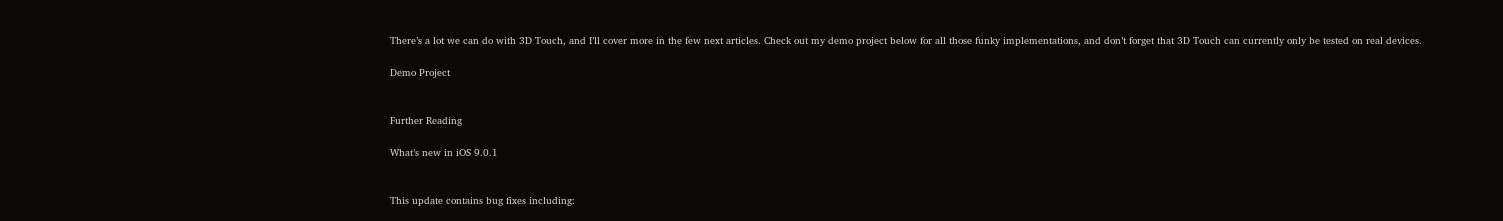There’s a lot we can do with 3D Touch, and I’ll cover more in the few next articles. Check out my demo project below for all those funky implementations, and don’t forget that 3D Touch can currently only be tested on real devices.

Demo Project


Further Reading

What’s new in iOS 9.0.1


This update contains bug fixes including: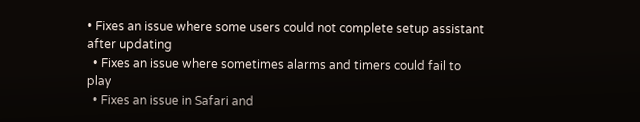• Fixes an issue where some users could not complete setup assistant after updating
  • Fixes an issue where sometimes alarms and timers could fail to play
  • Fixes an issue in Safari and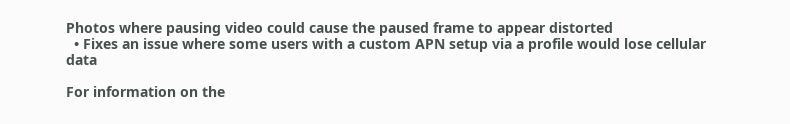Photos where pausing video could cause the paused frame to appear distorted
  • Fixes an issue where some users with a custom APN setup via a profile would lose cellular data

For information on the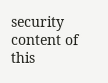security content of this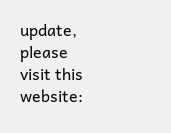update, please visit this website: